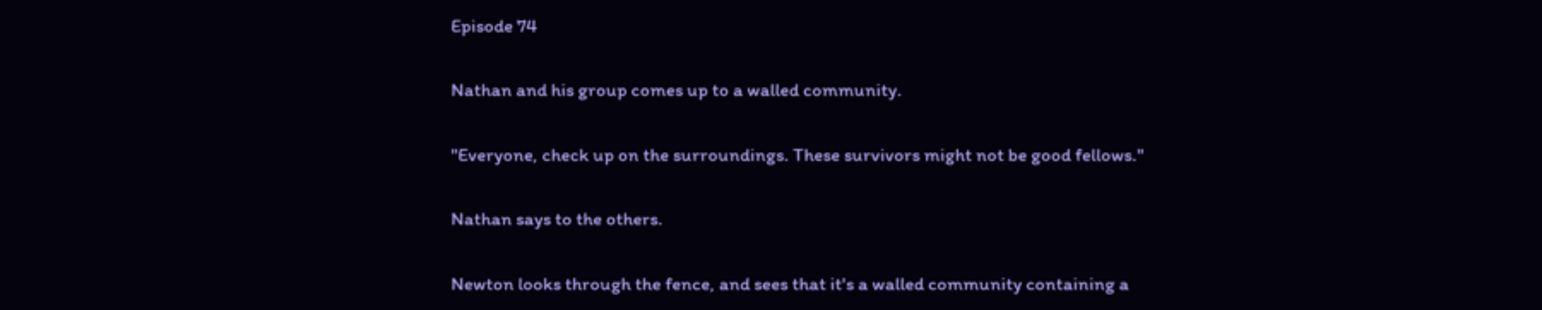Episode 74

Nathan and his group comes up to a walled community.

"Everyone, check up on the surroundings. These survivors might not be good fellows."

Nathan says to the others.

Newton looks through the fence, and sees that it's a walled community containing a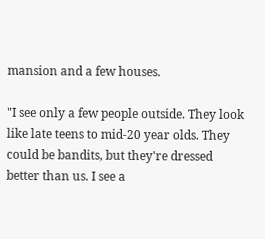mansion and a few houses.

"I see only a few people outside. They look like late teens to mid-20 year olds. They could be bandits, but they're dressed better than us. I see a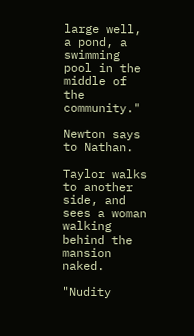large well, a pond, a swimming pool in the middle of the community."

Newton says to Nathan.

Taylor walks to another side, and sees a woman walking behind the mansion naked.

"Nudity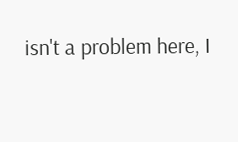isn't a problem here, I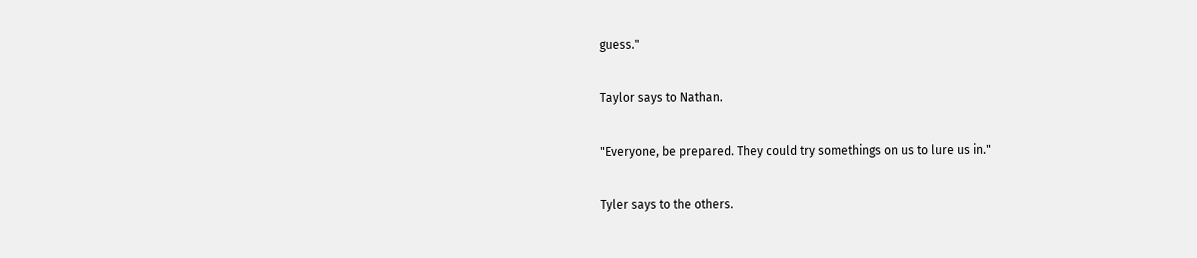guess."

Taylor says to Nathan.

"Everyone, be prepared. They could try somethings on us to lure us in."

Tyler says to the others.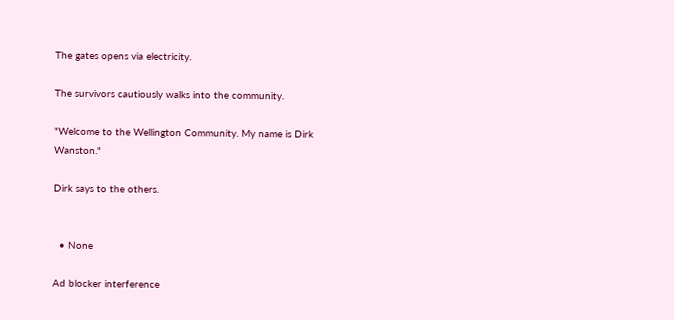The gates opens via electricity.

The survivors cautiously walks into the community.

"Welcome to the Wellington Community. My name is Dirk Wanston."

Dirk says to the others.


  • None

Ad blocker interference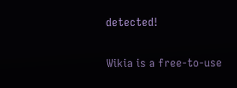detected!

Wikia is a free-to-use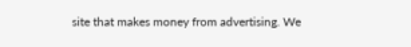site that makes money from advertising. We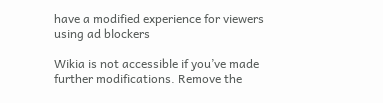have a modified experience for viewers using ad blockers

Wikia is not accessible if you’ve made further modifications. Remove the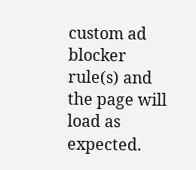custom ad blocker rule(s) and the page will load as expected.